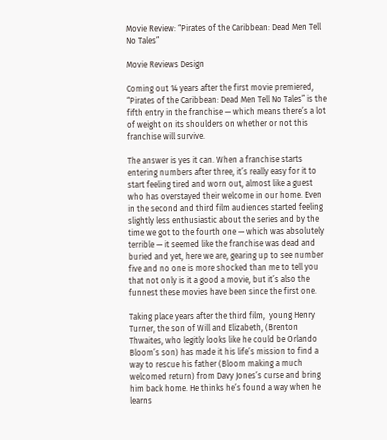Movie Review: “Pirates of the Caribbean: Dead Men Tell No Tales”

Movie Reviews Design

Coming out 14 years after the first movie premiered, “Pirates of the Caribbean: Dead Men Tell No Tales” is the fifth entry in the franchise — which means there’s a lot of weight on its shoulders on whether or not this franchise will survive.

The answer is yes it can. When a franchise starts entering numbers after three, it’s really easy for it to start feeling tired and worn out, almost like a guest who has overstayed their welcome in our home. Even in the second and third film audiences started feeling slightly less enthusiastic about the series and by the time we got to the fourth one — which was absolutely terrible — it seemed like the franchise was dead and buried and yet, here we are, gearing up to see number five and no one is more shocked than me to tell you that not only is it a good a movie, but it’s also the funnest these movies have been since the first one.

Taking place years after the third film,  young Henry Turner, the son of Will and Elizabeth, (Brenton Thwaites, who legitly looks like he could be Orlando Bloom’s son) has made it his life’s mission to find a way to rescue his father (Bloom making a much welcomed return) from Davy Jones’s curse and bring him back home. He thinks he’s found a way when he learns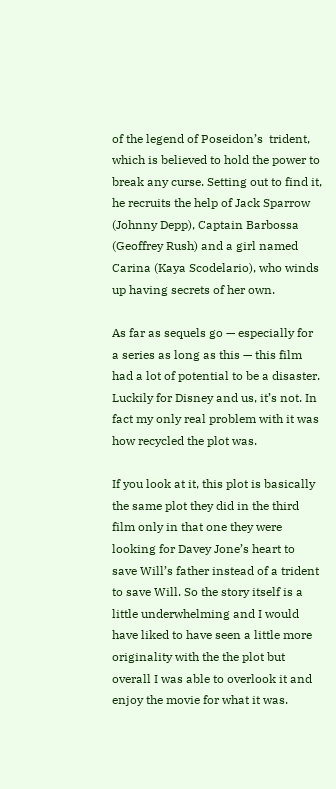of the legend of Poseidon’s  trident, which is believed to hold the power to break any curse. Setting out to find it, he recruits the help of Jack Sparrow (Johnny Depp), Captain Barbossa (Geoffrey Rush) and a girl named Carina (Kaya Scodelario), who winds up having secrets of her own.

As far as sequels go — especially for a series as long as this — this film had a lot of potential to be a disaster. Luckily for Disney and us, it’s not. In fact my only real problem with it was how recycled the plot was.

If you look at it, this plot is basically the same plot they did in the third film only in that one they were looking for Davey Jone’s heart to save Will’s father instead of a trident to save Will. So the story itself is a little underwhelming and I would have liked to have seen a little more originality with the the plot but overall I was able to overlook it and enjoy the movie for what it was.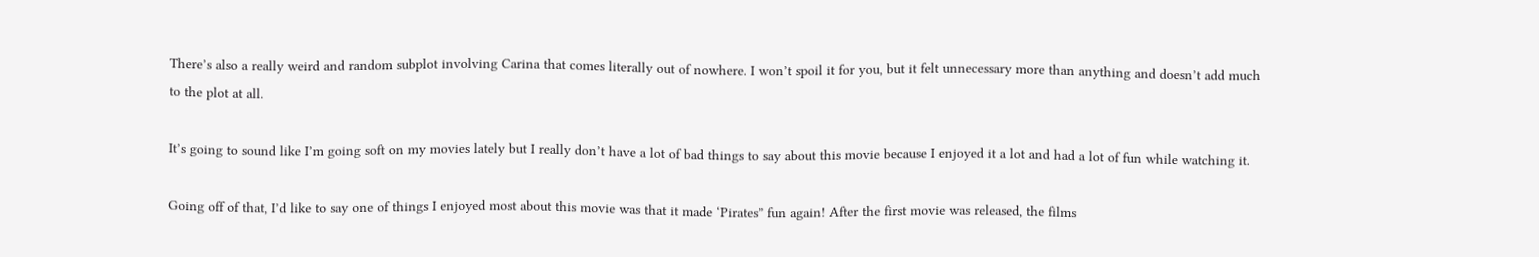There’s also a really weird and random subplot involving Carina that comes literally out of nowhere. I won’t spoil it for you, but it felt unnecessary more than anything and doesn’t add much to the plot at all.

It’s going to sound like I’m going soft on my movies lately but I really don’t have a lot of bad things to say about this movie because I enjoyed it a lot and had a lot of fun while watching it.

Going off of that, I’d like to say one of things I enjoyed most about this movie was that it made ‘Pirates” fun again! After the first movie was released, the films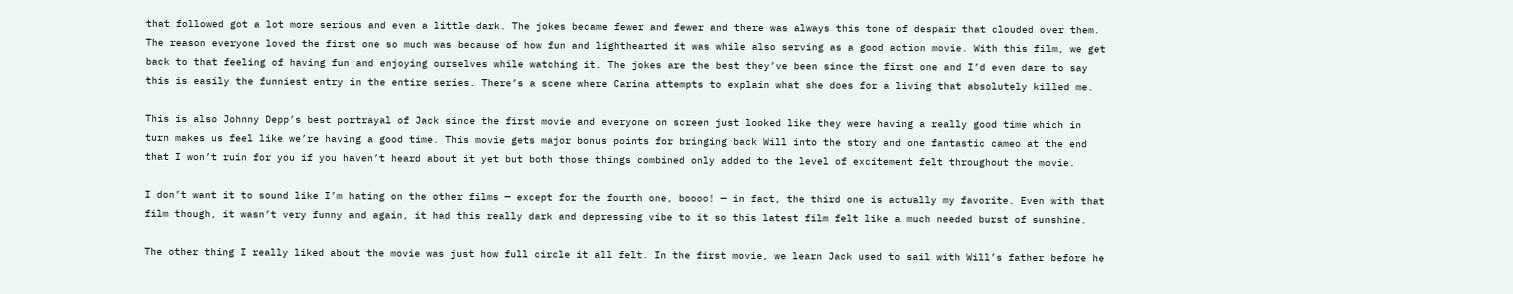that followed got a lot more serious and even a little dark. The jokes became fewer and fewer and there was always this tone of despair that clouded over them. The reason everyone loved the first one so much was because of how fun and lighthearted it was while also serving as a good action movie. With this film, we get back to that feeling of having fun and enjoying ourselves while watching it. The jokes are the best they’ve been since the first one and I’d even dare to say this is easily the funniest entry in the entire series. There’s a scene where Carina attempts to explain what she does for a living that absolutely killed me.

This is also Johnny Depp’s best portrayal of Jack since the first movie and everyone on screen just looked like they were having a really good time which in turn makes us feel like we’re having a good time. This movie gets major bonus points for bringing back Will into the story and one fantastic cameo at the end that I won’t ruin for you if you haven’t heard about it yet but both those things combined only added to the level of excitement felt throughout the movie.

I don’t want it to sound like I’m hating on the other films — except for the fourth one, boooo! — in fact, the third one is actually my favorite. Even with that film though, it wasn’t very funny and again, it had this really dark and depressing vibe to it so this latest film felt like a much needed burst of sunshine.

The other thing I really liked about the movie was just how full circle it all felt. In the first movie, we learn Jack used to sail with Will’s father before he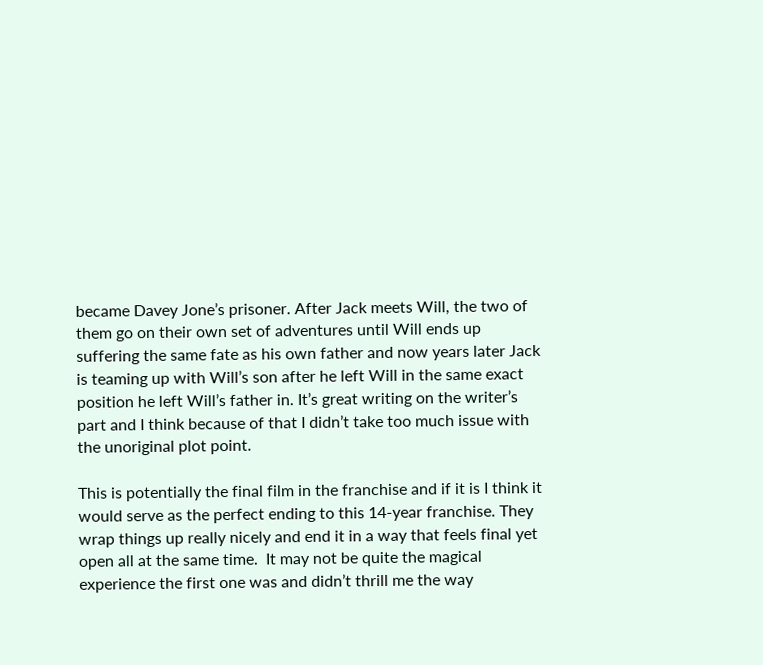became Davey Jone’s prisoner. After Jack meets Will, the two of them go on their own set of adventures until Will ends up suffering the same fate as his own father and now years later Jack is teaming up with Will’s son after he left Will in the same exact position he left Will’s father in. It’s great writing on the writer’s part and I think because of that I didn’t take too much issue with the unoriginal plot point.

This is potentially the final film in the franchise and if it is I think it would serve as the perfect ending to this 14-year franchise. They wrap things up really nicely and end it in a way that feels final yet open all at the same time.  It may not be quite the magical experience the first one was and didn’t thrill me the way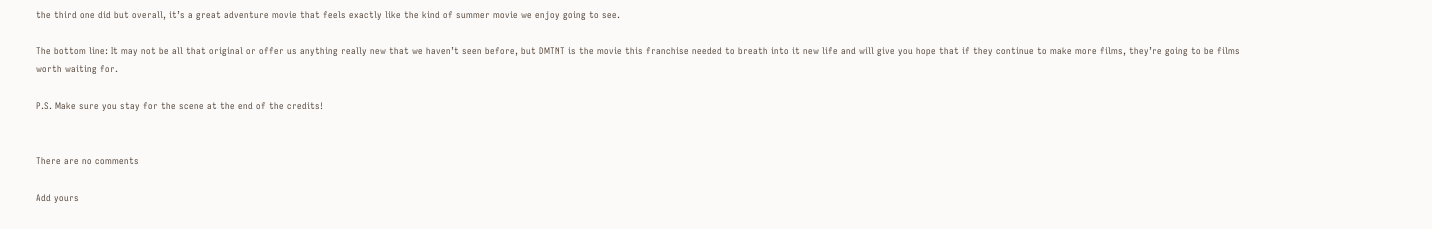the third one did but overall, it’s a great adventure movie that feels exactly like the kind of summer movie we enjoy going to see.

The bottom line: It may not be all that original or offer us anything really new that we haven’t seen before, but DMTNT is the movie this franchise needed to breath into it new life and will give you hope that if they continue to make more films, they’re going to be films worth waiting for.

P.S. Make sure you stay for the scene at the end of the credits!


There are no comments

Add yours